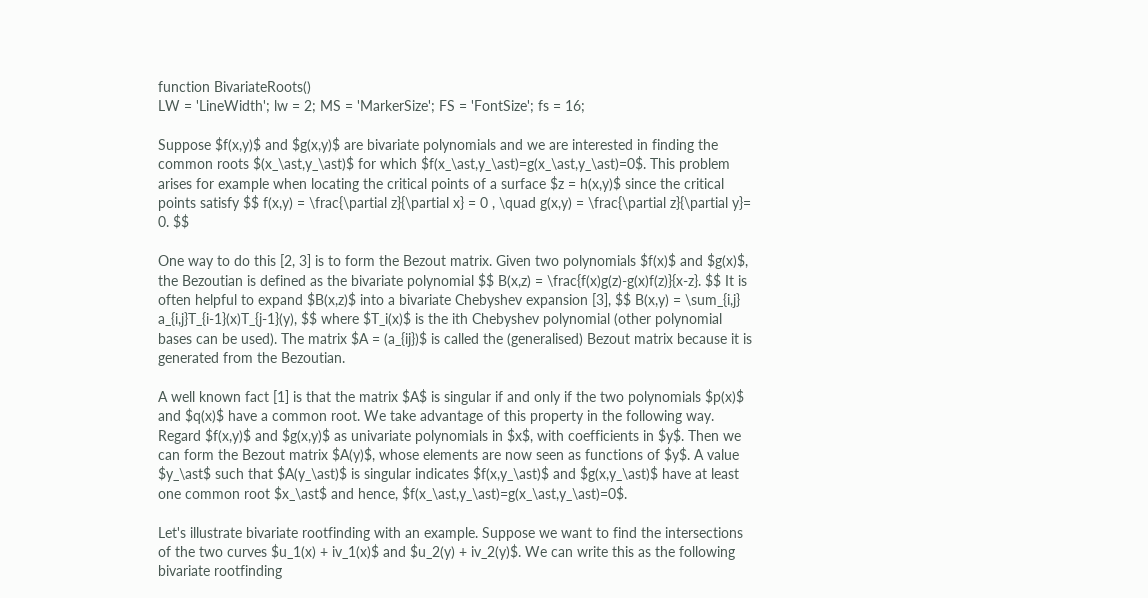function BivariateRoots()
LW = 'LineWidth'; lw = 2; MS = 'MarkerSize'; FS = 'FontSize'; fs = 16;

Suppose $f(x,y)$ and $g(x,y)$ are bivariate polynomials and we are interested in finding the common roots $(x_\ast,y_\ast)$ for which $f(x_\ast,y_\ast)=g(x_\ast,y_\ast)=0$. This problem arises for example when locating the critical points of a surface $z = h(x,y)$ since the critical points satisfy $$ f(x,y) = \frac{\partial z}{\partial x} = 0 , \quad g(x,y) = \frac{\partial z}{\partial y}= 0. $$

One way to do this [2, 3] is to form the Bezout matrix. Given two polynomials $f(x)$ and $g(x)$, the Bezoutian is defined as the bivariate polynomial $$ B(x,z) = \frac{f(x)g(z)-g(x)f(z)}{x-z}. $$ It is often helpful to expand $B(x,z)$ into a bivariate Chebyshev expansion [3], $$ B(x,y) = \sum_{i,j} a_{i,j}T_{i-1}(x)T_{j-1}(y), $$ where $T_i(x)$ is the ith Chebyshev polynomial (other polynomial bases can be used). The matrix $A = (a_{ij})$ is called the (generalised) Bezout matrix because it is generated from the Bezoutian.

A well known fact [1] is that the matrix $A$ is singular if and only if the two polynomials $p(x)$ and $q(x)$ have a common root. We take advantage of this property in the following way. Regard $f(x,y)$ and $g(x,y)$ as univariate polynomials in $x$, with coefficients in $y$. Then we can form the Bezout matrix $A(y)$, whose elements are now seen as functions of $y$. A value $y_\ast$ such that $A(y_\ast)$ is singular indicates $f(x,y_\ast)$ and $g(x,y_\ast)$ have at least one common root $x_\ast$ and hence, $f(x_\ast,y_\ast)=g(x_\ast,y_\ast)=0$.

Let's illustrate bivariate rootfinding with an example. Suppose we want to find the intersections of the two curves $u_1(x) + iv_1(x)$ and $u_2(y) + iv_2(y)$. We can write this as the following bivariate rootfinding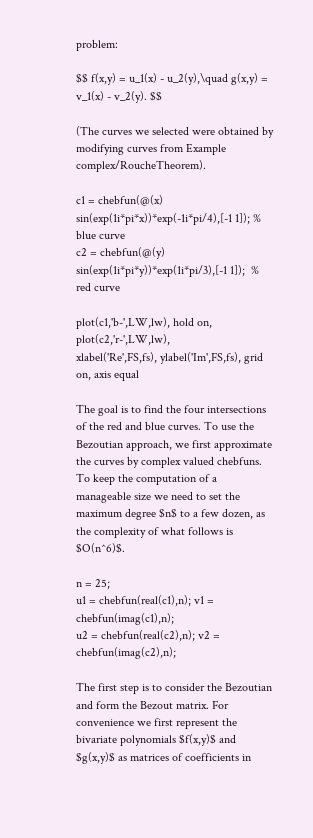problem:

$$ f(x,y) = u_1(x) - u_2(y),\quad g(x,y) = v_1(x) - v_2(y). $$

(The curves we selected were obtained by modifying curves from Example complex/RoucheTheorem).

c1 = chebfun(@(x) sin(exp(1i*pi*x))*exp(-1i*pi/4),[-1 1]); % blue curve
c2 = chebfun(@(y) sin(exp(1i*pi*y))*exp(1i*pi/3),[-1 1]);  % red curve

plot(c1,'b-',LW,lw), hold on, plot(c2,'r-',LW,lw),
xlabel('Re',FS,fs), ylabel('Im',FS,fs), grid on, axis equal

The goal is to find the four intersections of the red and blue curves. To use the Bezoutian approach, we first approximate the curves by complex valued chebfuns. To keep the computation of a manageable size we need to set the maximum degree $n$ to a few dozen, as the complexity of what follows is $O(n^6)$.

n = 25;
u1 = chebfun(real(c1),n); v1 = chebfun(imag(c1),n);
u2 = chebfun(real(c2),n); v2 = chebfun(imag(c2),n);

The first step is to consider the Bezoutian and form the Bezout matrix. For convenience we first represent the bivariate polynomials $f(x,y)$ and $g(x,y)$ as matrices of coefficients in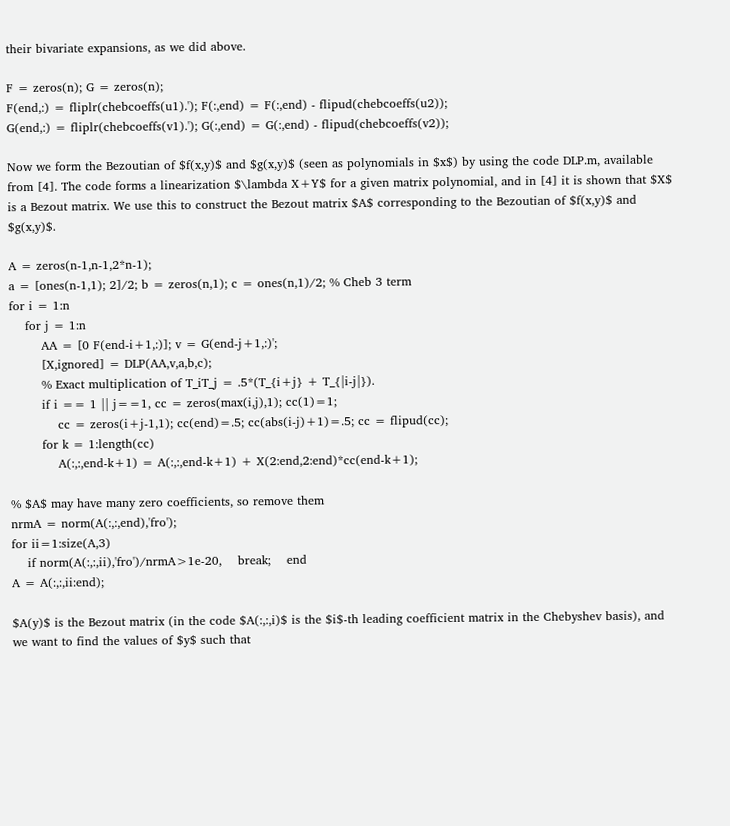their bivariate expansions, as we did above.

F = zeros(n); G = zeros(n);
F(end,:) = fliplr(chebcoeffs(u1).'); F(:,end) = F(:,end) - flipud(chebcoeffs(u2));
G(end,:) = fliplr(chebcoeffs(v1).'); G(:,end) = G(:,end) - flipud(chebcoeffs(v2));

Now we form the Bezoutian of $f(x,y)$ and $g(x,y)$ (seen as polynomials in $x$) by using the code DLP.m, available from [4]. The code forms a linearization $\lambda X+Y$ for a given matrix polynomial, and in [4] it is shown that $X$ is a Bezout matrix. We use this to construct the Bezout matrix $A$ corresponding to the Bezoutian of $f(x,y)$ and $g(x,y)$.

A = zeros(n-1,n-1,2*n-1);
a = [ones(n-1,1); 2]/2; b = zeros(n,1); c = ones(n,1)/2; % Cheb 3 term
for i = 1:n
    for j = 1:n
        AA = [0 F(end-i+1,:)]; v = G(end-j+1,:)';
        [X,ignored] = DLP(AA,v,a,b,c);
        % Exact multiplication of T_iT_j = .5*(T_{i+j} + T_{|i-j|}).
        if i == 1 || j==1, cc = zeros(max(i,j),1); cc(1)=1;
            cc = zeros(i+j-1,1); cc(end)=.5; cc(abs(i-j)+1)=.5; cc = flipud(cc);
        for k = 1:length(cc)
            A(:,:,end-k+1) = A(:,:,end-k+1) + X(2:end,2:end)*cc(end-k+1);

% $A$ may have many zero coefficients, so remove them
nrmA = norm(A(:,:,end),'fro');
for ii=1:size(A,3)
    if norm(A(:,:,ii),'fro')/nrmA>1e-20,    break;    end
A = A(:,:,ii:end);

$A(y)$ is the Bezout matrix (in the code $A(:,:,i)$ is the $i$-th leading coefficient matrix in the Chebyshev basis), and we want to find the values of $y$ such that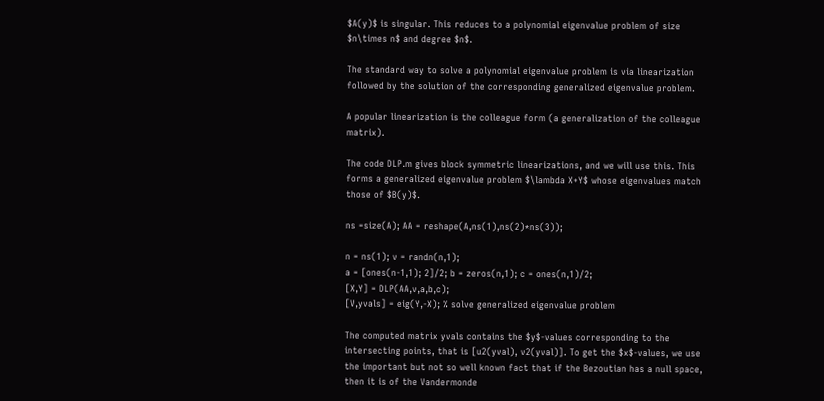$A(y)$ is singular. This reduces to a polynomial eigenvalue problem of size $n\times n$ and degree $n$.

The standard way to solve a polynomial eigenvalue problem is via linearization followed by the solution of the corresponding generalized eigenvalue problem.

A popular linearization is the colleague form (a generalization of the colleague matrix).

The code DLP.m gives block symmetric linearizations, and we will use this. This forms a generalized eigenvalue problem $\lambda X+Y$ whose eigenvalues match those of $B(y)$.

ns =size(A); AA = reshape(A,ns(1),ns(2)*ns(3));

n = ns(1); v = randn(n,1);
a = [ones(n-1,1); 2]/2; b = zeros(n,1); c = ones(n,1)/2;
[X,Y] = DLP(AA,v,a,b,c);
[V,yvals] = eig(Y,-X); % solve generalized eigenvalue problem

The computed matrix yvals contains the $y$-values corresponding to the intersecting points, that is [u2(yval), v2(yval)]. To get the $x$-values, we use the important but not so well known fact that if the Bezoutian has a null space, then it is of the Vandermonde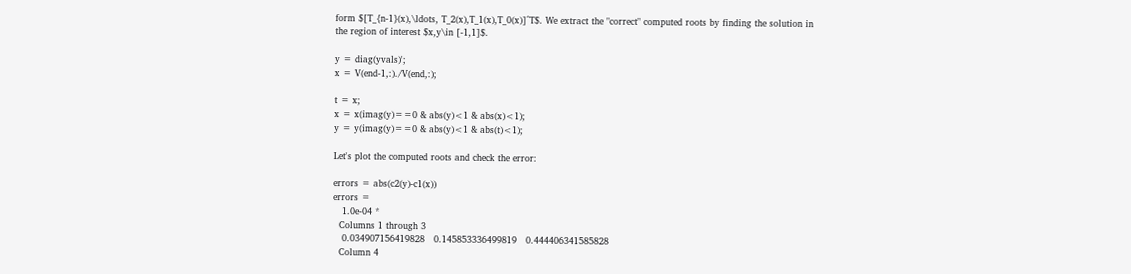form $[T_{n-1}(x),\ldots, T_2(x),T_1(x),T_0(x)]^T$. We extract the "correct" computed roots by finding the solution in the region of interest $x,y\in [-1,1]$.

y = diag(yvals)';
x = V(end-1,:)./V(end,:);

t = x;
x = x(imag(y)==0 & abs(y)<1 & abs(x)<1);
y = y(imag(y)==0 & abs(y)<1 & abs(t)<1);

Let's plot the computed roots and check the error:

errors = abs(c2(y)-c1(x))
errors =
   1.0e-04 *
  Columns 1 through 3
   0.034907156419828   0.145853336499819   0.444406341585828
  Column 4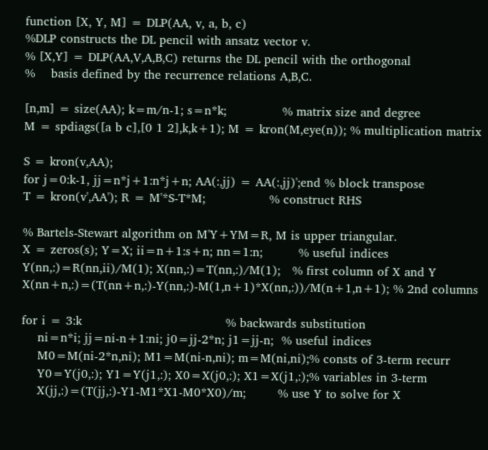function [X, Y, M] = DLP(AA, v, a, b, c)
%DLP constructs the DL pencil with ansatz vector v.
% [X,Y] = DLP(AA,V,A,B,C) returns the DL pencil with the orthogonal
%    basis defined by the recurrence relations A,B,C.

[n,m] = size(AA); k=m/n-1; s=n*k;              % matrix size and degree
M = spdiags([a b c],[0 1 2],k,k+1); M = kron(M,eye(n)); % multiplication matrix

S = kron(v,AA);
for j=0:k-1, jj=n*j+1:n*j+n; AA(:,jj) = AA(:,jj)';end % block transpose
T = kron(v',AA'); R = M'*S-T*M;                % construct RHS

% Bartels-Stewart algorithm on M'Y+YM=R, M is upper triangular.
X = zeros(s); Y=X; ii=n+1:s+n; nn=1:n;         % useful indices
Y(nn,:)=R(nn,ii)/M(1); X(nn,:)=T(nn,:)/M(1);   % first column of X and Y
X(nn+n,:)=(T(nn+n,:)-Y(nn,:)-M(1,n+1)*X(nn,:))/M(n+1,n+1); % 2nd columns

for i = 3:k                                    % backwards substitution
    ni=n*i; jj=ni-n+1:ni; j0=jj-2*n; j1=jj-n;  % useful indices
    M0=M(ni-2*n,ni); M1=M(ni-n,ni); m=M(ni,ni);% consts of 3-term recurr
    Y0=Y(j0,:); Y1=Y(j1,:); X0=X(j0,:); X1=X(j1,:);% variables in 3-term
    X(jj,:)=(T(jj,:)-Y1-M1*X1-M0*X0)/m;        % use Y to solve for X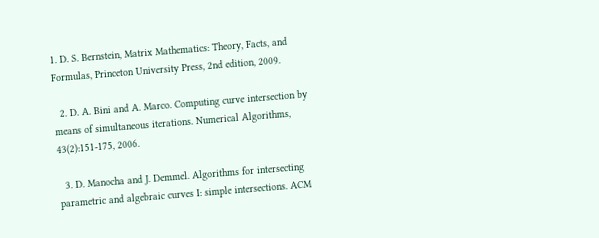1. D. S. Bernstein, Matrix Mathematics: Theory, Facts, and Formulas, Princeton University Press, 2nd edition, 2009.

  2. D. A. Bini and A. Marco. Computing curve intersection by means of simultaneous iterations. Numerical Algorithms, 43(2):151-175, 2006.

  3. D. Manocha and J. Demmel. Algorithms for intersecting parametric and algebraic curves I: simple intersections. ACM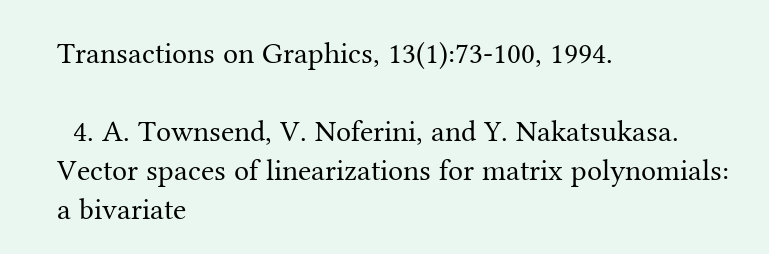Transactions on Graphics, 13(1):73-100, 1994.

  4. A. Townsend, V. Noferini, and Y. Nakatsukasa. Vector spaces of linearizations for matrix polynomials: a bivariate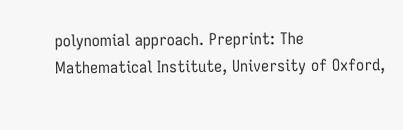polynomial approach. Preprint: The Mathematical Institute, University of Oxford,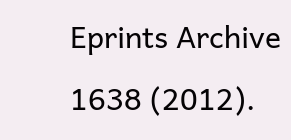Eprints Archive 1638 (2012).